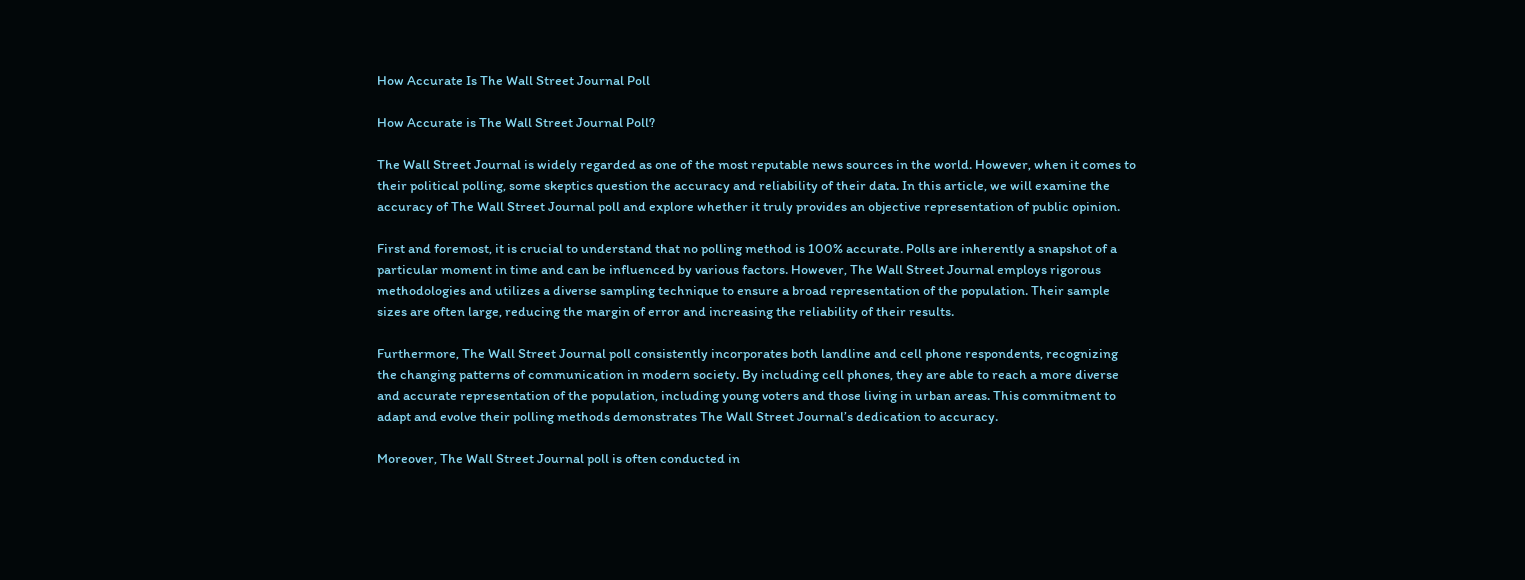How Accurate Is The Wall Street Journal Poll

How Accurate is The Wall Street Journal Poll?

The Wall Street Journal is widely regarded as one of the most reputable news sources in the world. However, when it comes to their political polling, some skeptics question the accuracy and reliability of their data. In this article, we will examine the accuracy of The Wall Street Journal poll and explore whether it truly provides an objective representation of public opinion.

First and foremost, it is crucial to understand that no polling method is 100% accurate. Polls are inherently a snapshot of a particular moment in time and can be influenced by various factors. However, The Wall Street Journal employs rigorous methodologies and utilizes a diverse sampling technique to ensure a broad representation of the population. Their sample sizes are often large, reducing the margin of error and increasing the reliability of their results.

Furthermore, The Wall Street Journal poll consistently incorporates both landline and cell phone respondents, recognizing the changing patterns of communication in modern society. By including cell phones, they are able to reach a more diverse and accurate representation of the population, including young voters and those living in urban areas. This commitment to adapt and evolve their polling methods demonstrates The Wall Street Journal’s dedication to accuracy.

Moreover, The Wall Street Journal poll is often conducted in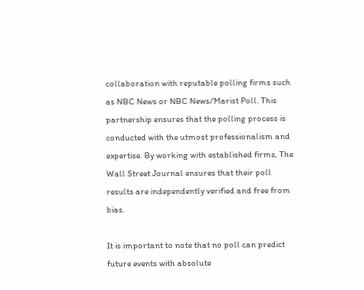collaboration with reputable polling firms such as NBC News or NBC News/Marist Poll. This partnership ensures that the polling process is conducted with the utmost professionalism and expertise. By working with established firms, The Wall Street Journal ensures that their poll results are independently verified and free from bias.

It is important to note that no poll can predict future events with absolute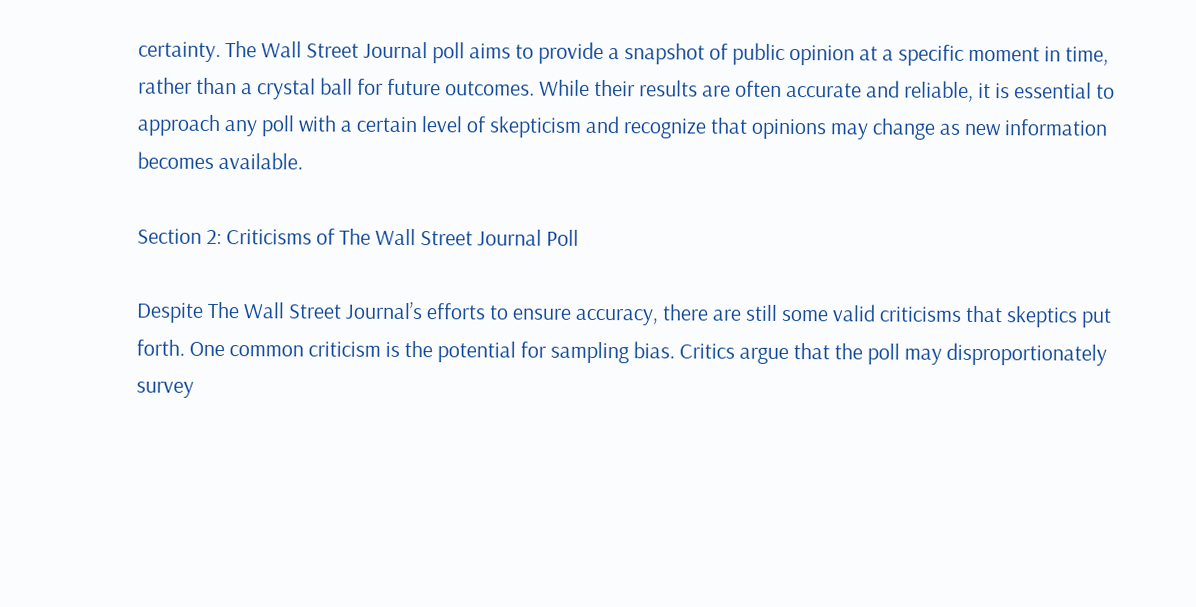certainty. The Wall Street Journal poll aims to provide a snapshot of public opinion at a specific moment in time, rather than a crystal ball for future outcomes. While their results are often accurate and reliable, it is essential to approach any poll with a certain level of skepticism and recognize that opinions may change as new information becomes available.

Section 2: Criticisms of The Wall Street Journal Poll

Despite The Wall Street Journal’s efforts to ensure accuracy, there are still some valid criticisms that skeptics put forth. One common criticism is the potential for sampling bias. Critics argue that the poll may disproportionately survey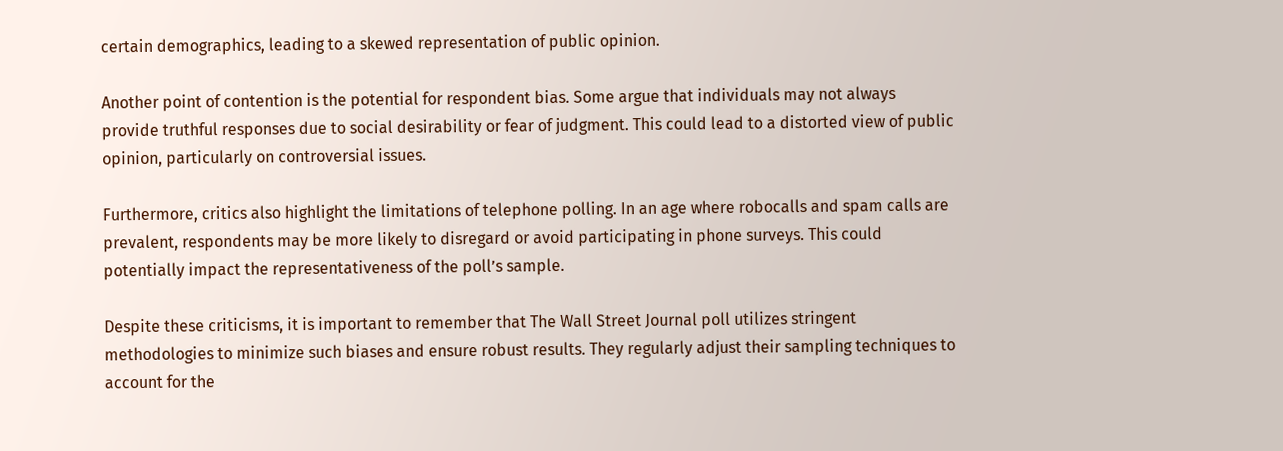certain demographics, leading to a skewed representation of public opinion.

Another point of contention is the potential for respondent bias. Some argue that individuals may not always provide truthful responses due to social desirability or fear of judgment. This could lead to a distorted view of public opinion, particularly on controversial issues.

Furthermore, critics also highlight the limitations of telephone polling. In an age where robocalls and spam calls are prevalent, respondents may be more likely to disregard or avoid participating in phone surveys. This could potentially impact the representativeness of the poll’s sample.

Despite these criticisms, it is important to remember that The Wall Street Journal poll utilizes stringent methodologies to minimize such biases and ensure robust results. They regularly adjust their sampling techniques to account for the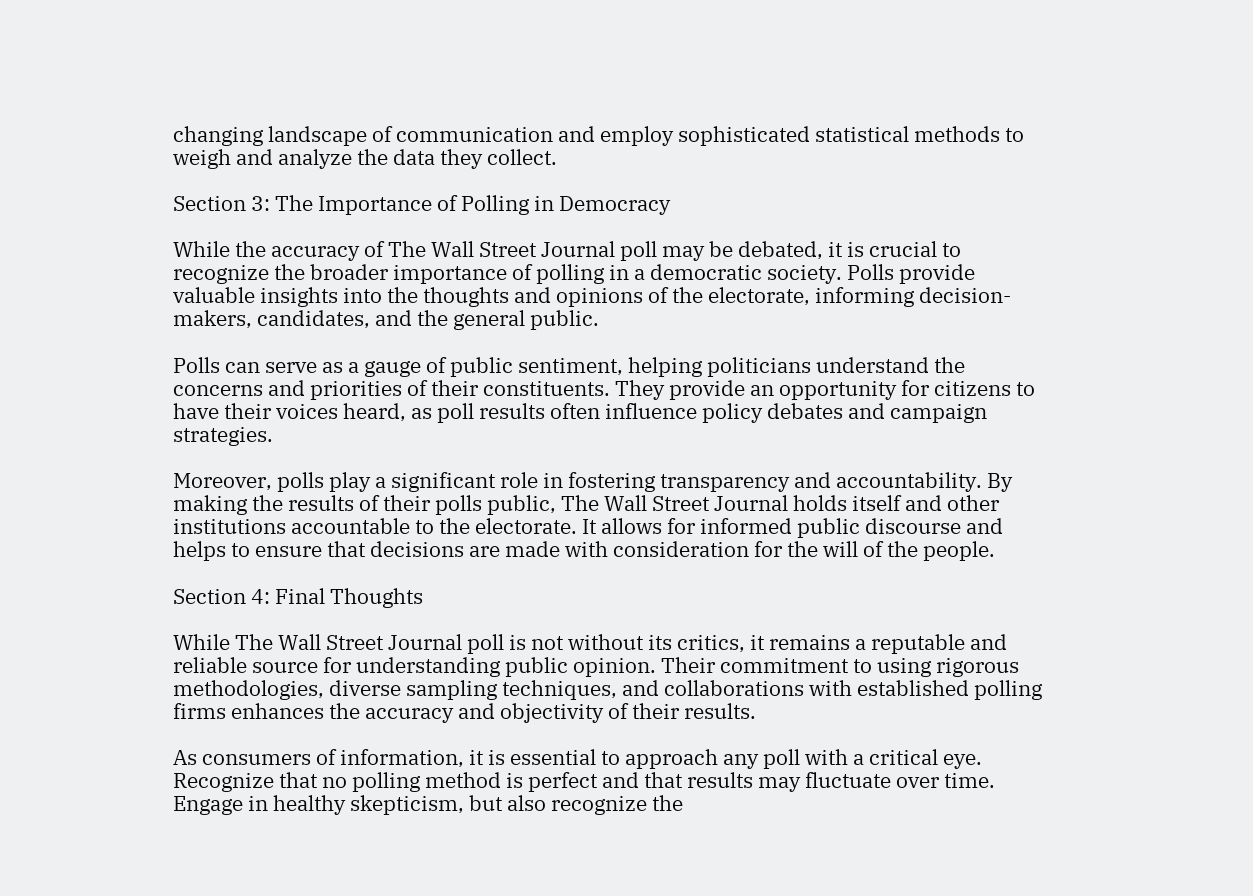changing landscape of communication and employ sophisticated statistical methods to weigh and analyze the data they collect.

Section 3: The Importance of Polling in Democracy

While the accuracy of The Wall Street Journal poll may be debated, it is crucial to recognize the broader importance of polling in a democratic society. Polls provide valuable insights into the thoughts and opinions of the electorate, informing decision-makers, candidates, and the general public.

Polls can serve as a gauge of public sentiment, helping politicians understand the concerns and priorities of their constituents. They provide an opportunity for citizens to have their voices heard, as poll results often influence policy debates and campaign strategies.

Moreover, polls play a significant role in fostering transparency and accountability. By making the results of their polls public, The Wall Street Journal holds itself and other institutions accountable to the electorate. It allows for informed public discourse and helps to ensure that decisions are made with consideration for the will of the people.

Section 4: Final Thoughts

While The Wall Street Journal poll is not without its critics, it remains a reputable and reliable source for understanding public opinion. Their commitment to using rigorous methodologies, diverse sampling techniques, and collaborations with established polling firms enhances the accuracy and objectivity of their results.

As consumers of information, it is essential to approach any poll with a critical eye. Recognize that no polling method is perfect and that results may fluctuate over time. Engage in healthy skepticism, but also recognize the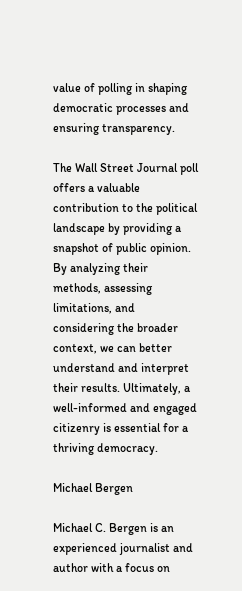value of polling in shaping democratic processes and ensuring transparency.

The Wall Street Journal poll offers a valuable contribution to the political landscape by providing a snapshot of public opinion. By analyzing their methods, assessing limitations, and considering the broader context, we can better understand and interpret their results. Ultimately, a well-informed and engaged citizenry is essential for a thriving democracy.

Michael Bergen

Michael C. Bergen is an experienced journalist and author with a focus on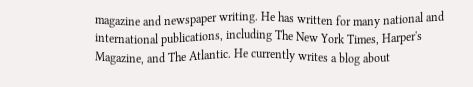magazine and newspaper writing. He has written for many national and international publications, including The New York Times, Harper's Magazine, and The Atlantic. He currently writes a blog about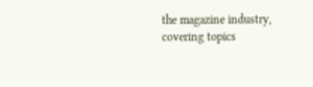the magazine industry, covering topics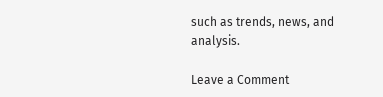such as trends, news, and analysis.

Leave a Comment